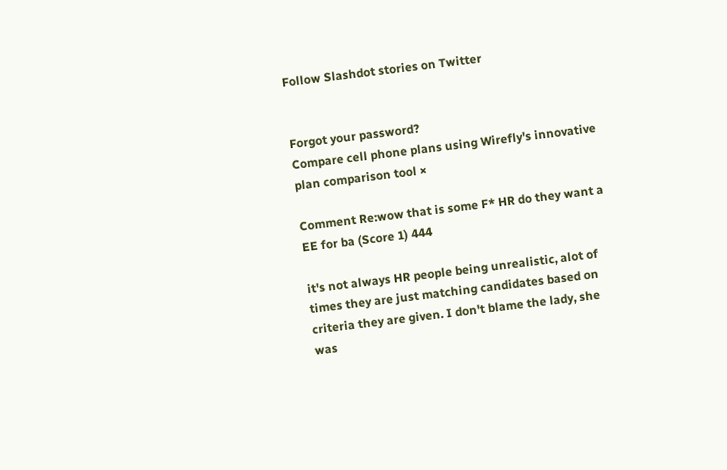Follow Slashdot stories on Twitter


Forgot your password?
Compare cell phone plans using Wirefly's innovative plan comparison tool ×

Comment Re:wow that is some F* HR do they want a EE for ba (Score 1) 444

it's not always HR people being unrealistic, alot of times they are just matching candidates based on criteria they are given. I don't blame the lady, she was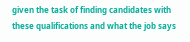given the task of finding candidates with these qualifications and what the job says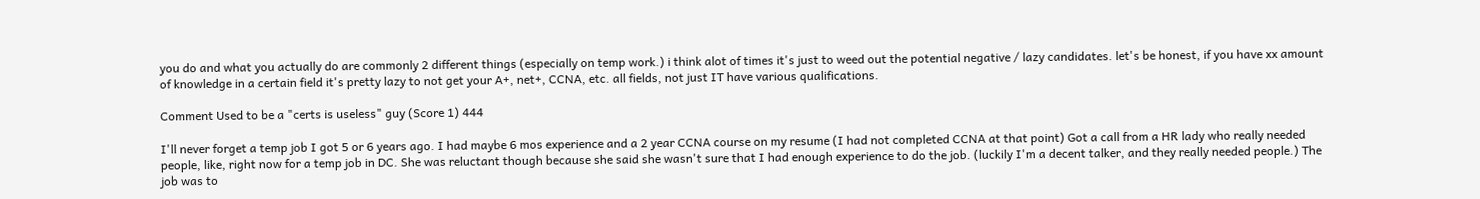you do and what you actually do are commonly 2 different things (especially on temp work.) i think alot of times it's just to weed out the potential negative / lazy candidates. let's be honest, if you have xx amount of knowledge in a certain field it's pretty lazy to not get your A+, net+, CCNA, etc. all fields, not just IT have various qualifications.

Comment Used to be a "certs is useless" guy (Score 1) 444

I'll never forget a temp job I got 5 or 6 years ago. I had maybe 6 mos experience and a 2 year CCNA course on my resume (I had not completed CCNA at that point) Got a call from a HR lady who really needed people, like, right now for a temp job in DC. She was reluctant though because she said she wasn't sure that I had enough experience to do the job. (luckily I'm a decent talker, and they really needed people.) The job was to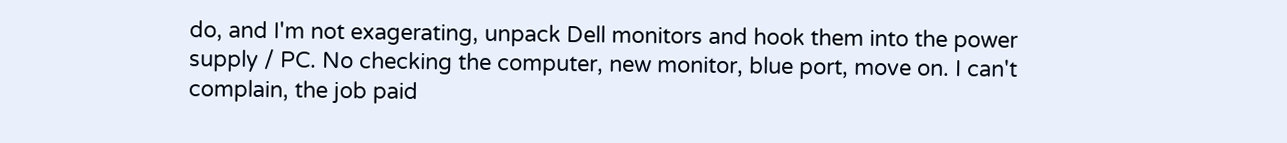do, and I'm not exagerating, unpack Dell monitors and hook them into the power supply / PC. No checking the computer, new monitor, blue port, move on. I can't complain, the job paid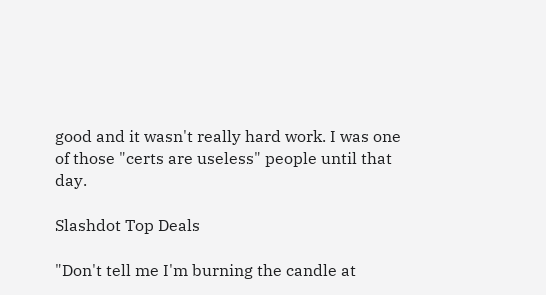good and it wasn't really hard work. I was one of those "certs are useless" people until that day.

Slashdot Top Deals

"Don't tell me I'm burning the candle at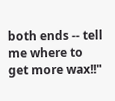both ends -- tell me where to get more wax!!"